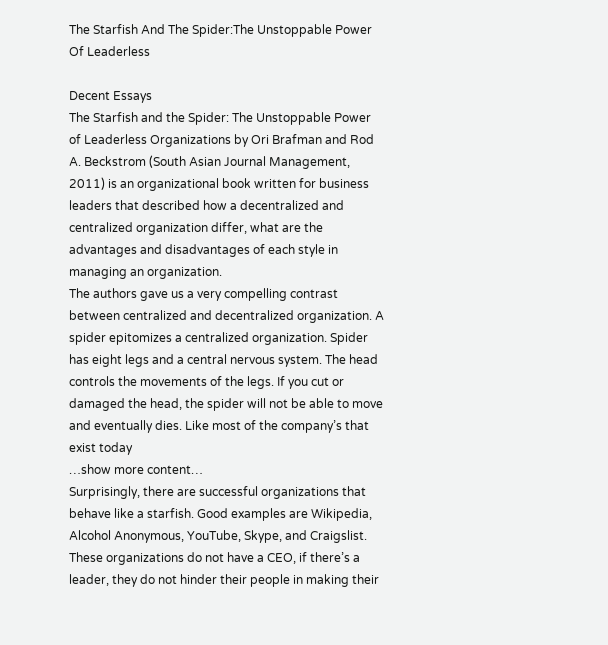The Starfish And The Spider:The Unstoppable Power Of Leaderless

Decent Essays
The Starfish and the Spider: The Unstoppable Power of Leaderless Organizations by Ori Brafman and Rod A. Beckstrom (South Asian Journal Management, 2011) is an organizational book written for business leaders that described how a decentralized and centralized organization differ, what are the advantages and disadvantages of each style in managing an organization.
The authors gave us a very compelling contrast between centralized and decentralized organization. A spider epitomizes a centralized organization. Spider has eight legs and a central nervous system. The head controls the movements of the legs. If you cut or damaged the head, the spider will not be able to move and eventually dies. Like most of the company’s that exist today
…show more content…
Surprisingly, there are successful organizations that behave like a starfish. Good examples are Wikipedia, Alcohol Anonymous, YouTube, Skype, and Craigslist. These organizations do not have a CEO, if there’s a leader, they do not hinder their people in making their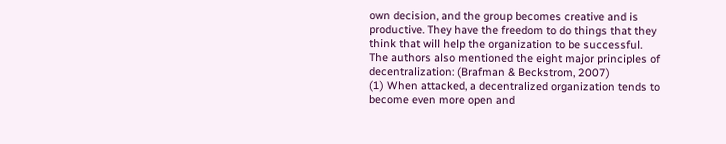own decision, and the group becomes creative and is productive. They have the freedom to do things that they think that will help the organization to be successful.
The authors also mentioned the eight major principles of decentralization: (Brafman & Beckstrom, 2007)
(1) When attacked, a decentralized organization tends to become even more open and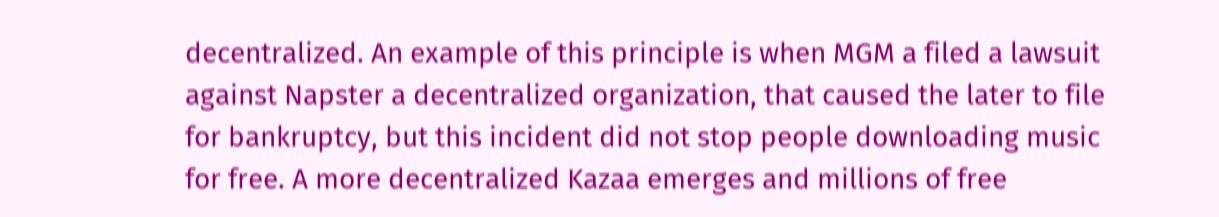decentralized. An example of this principle is when MGM a filed a lawsuit against Napster a decentralized organization, that caused the later to file for bankruptcy, but this incident did not stop people downloading music for free. A more decentralized Kazaa emerges and millions of free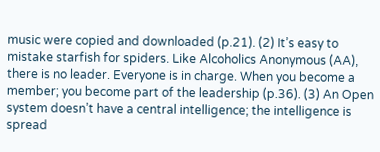music were copied and downloaded (p.21). (2) It’s easy to mistake starfish for spiders. Like Alcoholics Anonymous (AA), there is no leader. Everyone is in charge. When you become a member; you become part of the leadership (p.36). (3) An Open system doesn’t have a central intelligence; the intelligence is spread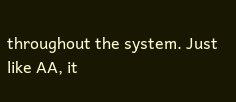throughout the system. Just like AA, it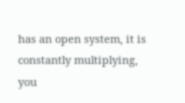has an open system, it is constantly multiplying, you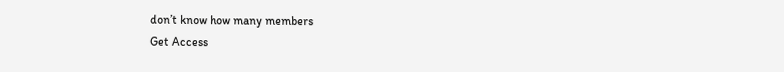don’t know how many members
Get Access